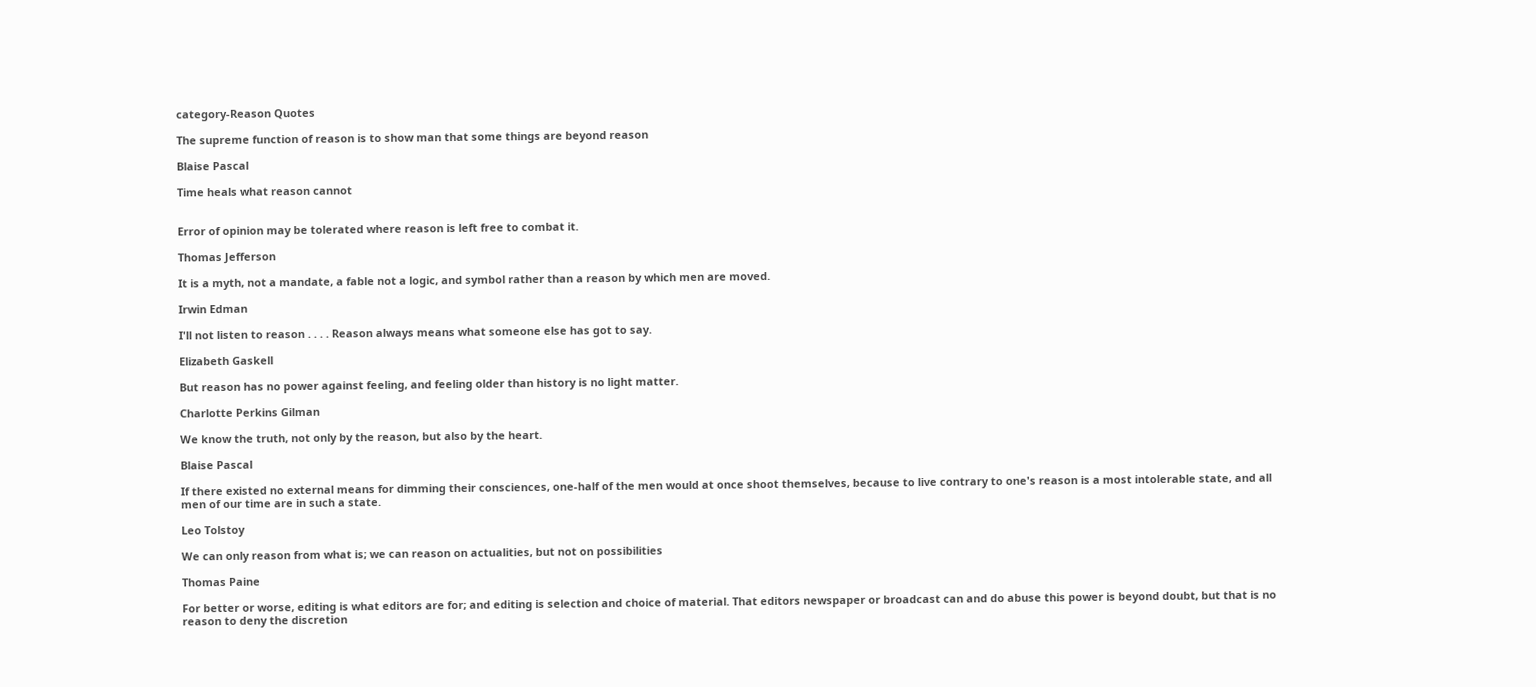category-Reason Quotes

The supreme function of reason is to show man that some things are beyond reason

Blaise Pascal

Time heals what reason cannot


Error of opinion may be tolerated where reason is left free to combat it.

Thomas Jefferson

It is a myth, not a mandate, a fable not a logic, and symbol rather than a reason by which men are moved.

Irwin Edman

I'll not listen to reason . . . . Reason always means what someone else has got to say.

Elizabeth Gaskell

But reason has no power against feeling, and feeling older than history is no light matter.

Charlotte Perkins Gilman

We know the truth, not only by the reason, but also by the heart.

Blaise Pascal

If there existed no external means for dimming their consciences, one-half of the men would at once shoot themselves, because to live contrary to one's reason is a most intolerable state, and all men of our time are in such a state.

Leo Tolstoy

We can only reason from what is; we can reason on actualities, but not on possibilities

Thomas Paine

For better or worse, editing is what editors are for; and editing is selection and choice of material. That editors newspaper or broadcast can and do abuse this power is beyond doubt, but that is no reason to deny the discretion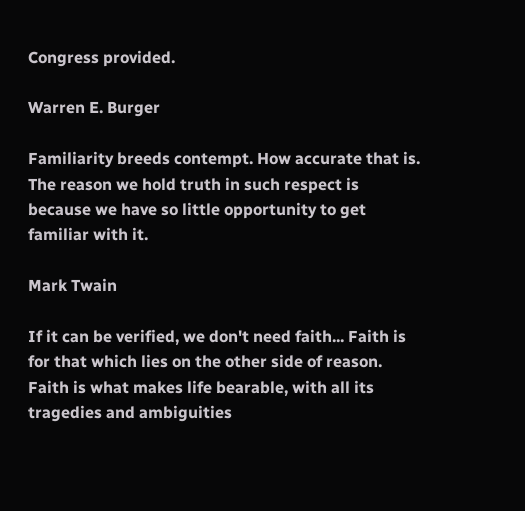Congress provided.

Warren E. Burger

Familiarity breeds contempt. How accurate that is. The reason we hold truth in such respect is because we have so little opportunity to get familiar with it.

Mark Twain

If it can be verified, we don't need faith... Faith is for that which lies on the other side of reason. Faith is what makes life bearable, with all its tragedies and ambiguities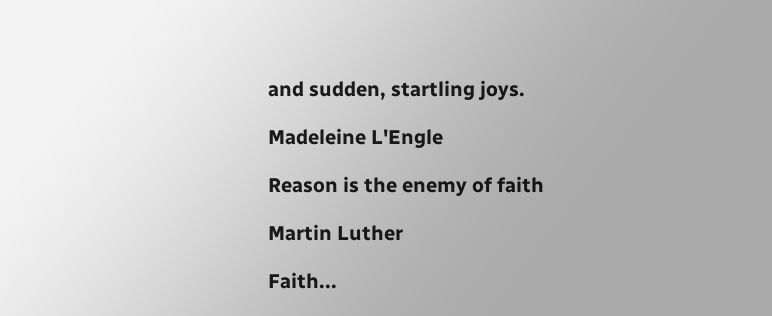and sudden, startling joys.

Madeleine L'Engle

Reason is the enemy of faith

Martin Luther

Faith...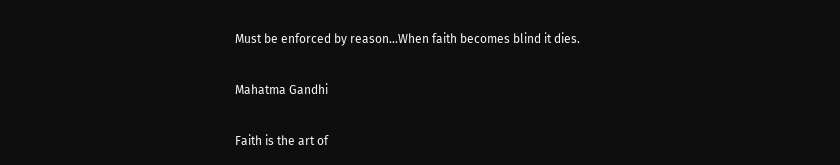Must be enforced by reason...When faith becomes blind it dies.

Mahatma Gandhi

Faith is the art of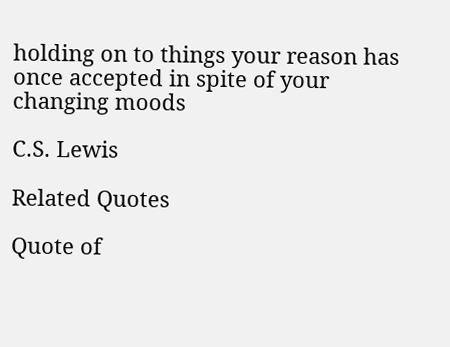holding on to things your reason has once accepted in spite of your changing moods

C.S. Lewis

Related Quotes

Quote of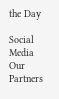the Day

Social Media
Our Partners